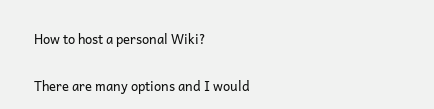How to host a personal Wiki?

There are many options and I would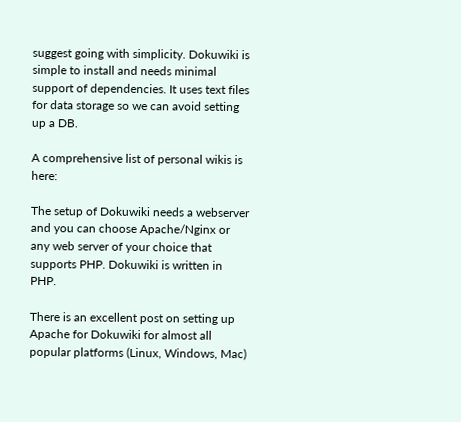suggest going with simplicity. Dokuwiki is simple to install and needs minimal support of dependencies. It uses text files for data storage so we can avoid setting up a DB.

A comprehensive list of personal wikis is here:

The setup of Dokuwiki needs a webserver and you can choose Apache/Nginx or any web server of your choice that supports PHP. Dokuwiki is written in PHP.

There is an excellent post on setting up Apache for Dokuwiki for almost all popular platforms (Linux, Windows, Mac)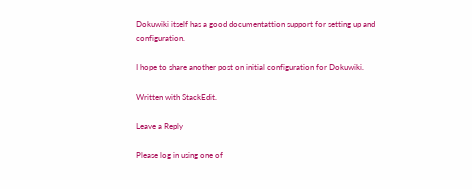Dokuwiki itself has a good documentattion support for setting up and configuration.

I hope to share another post on initial configuration for Dokuwiki.

Written with StackEdit.

Leave a Reply

Please log in using one of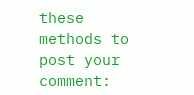these methods to post your comment: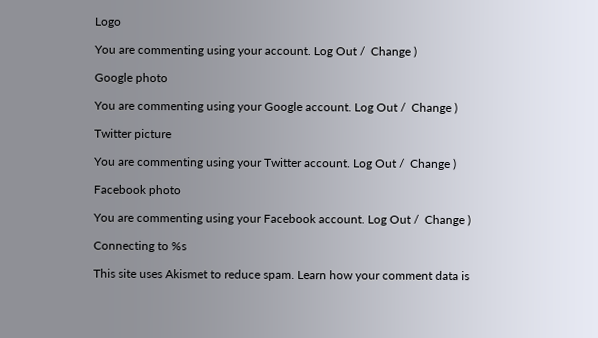Logo

You are commenting using your account. Log Out /  Change )

Google photo

You are commenting using your Google account. Log Out /  Change )

Twitter picture

You are commenting using your Twitter account. Log Out /  Change )

Facebook photo

You are commenting using your Facebook account. Log Out /  Change )

Connecting to %s

This site uses Akismet to reduce spam. Learn how your comment data is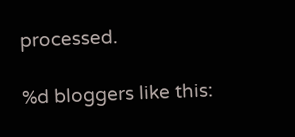processed.

%d bloggers like this: